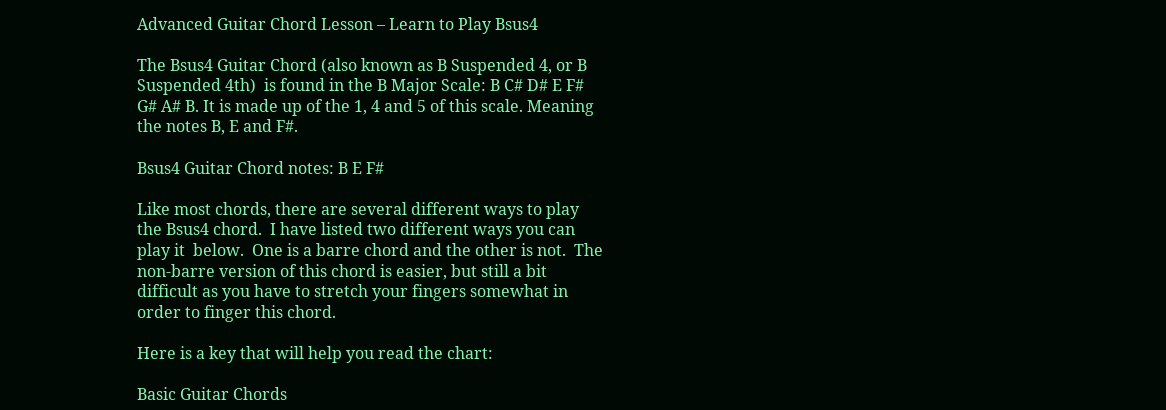Advanced Guitar Chord Lesson – Learn to Play Bsus4

The Bsus4 Guitar Chord (also known as B Suspended 4, or B Suspended 4th)  is found in the B Major Scale: B C# D# E F# G# A# B. It is made up of the 1, 4 and 5 of this scale. Meaning the notes B, E and F#.

Bsus4 Guitar Chord notes: B E F#

Like most chords, there are several different ways to play the Bsus4 chord.  I have listed two different ways you can play it  below.  One is a barre chord and the other is not.  The non-barre version of this chord is easier, but still a bit difficult as you have to stretch your fingers somewhat in order to finger this chord.

Here is a key that will help you read the chart:

Basic Guitar Chords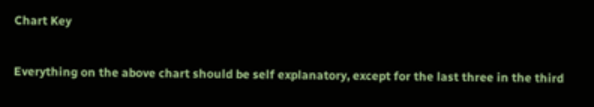Chart Key

Everything on the above chart should be self explanatory, except for the last three in the third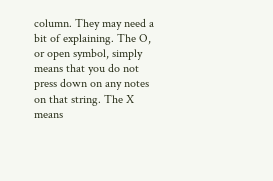column. They may need a bit of explaining. The O, or open symbol, simply means that you do not press down on any notes on that string. The X means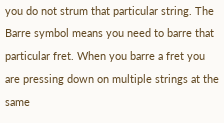you do not strum that particular string. The Barre symbol means you need to barre that particular fret. When you barre a fret you are pressing down on multiple strings at the same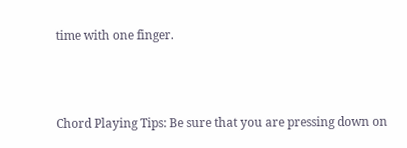time with one finger.



Chord Playing Tips: Be sure that you are pressing down on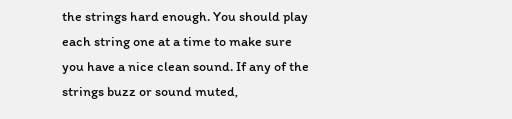the strings hard enough. You should play each string one at a time to make sure you have a nice clean sound. If any of the strings buzz or sound muted,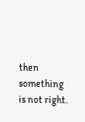then something is not right.